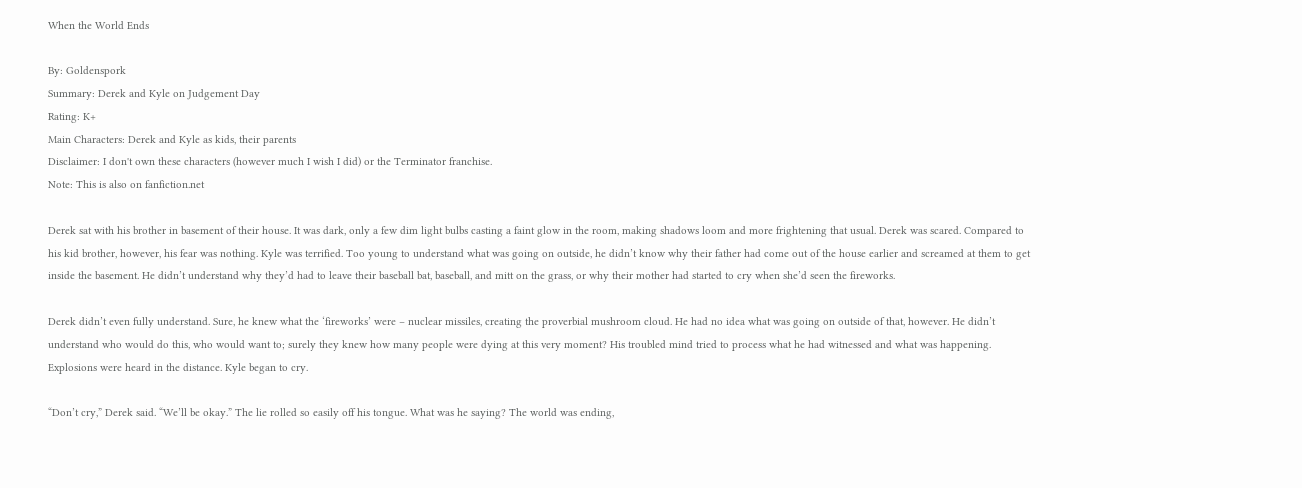When the World Ends

By: Goldenspork
Summary: Derek and Kyle on Judgement Day
Rating: K+
Main Characters: Derek and Kyle as kids, their parents
Disclaimer: I don't own these characters (however much I wish I did) or the Terminator franchise.
Note: This is also on fanfiction.net

Derek sat with his brother in basement of their house. It was dark, only a few dim light bulbs casting a faint glow in the room, making shadows loom and more frightening that usual. Derek was scared. Compared to his kid brother, however, his fear was nothing. Kyle was terrified. Too young to understand what was going on outside, he didn’t know why their father had come out of the house earlier and screamed at them to get inside the basement. He didn’t understand why they’d had to leave their baseball bat, baseball, and mitt on the grass, or why their mother had started to cry when she’d seen the fireworks.

Derek didn’t even fully understand. Sure, he knew what the ‘fireworks’ were – nuclear missiles, creating the proverbial mushroom cloud. He had no idea what was going on outside of that, however. He didn’t understand who would do this, who would want to; surely they knew how many people were dying at this very moment? His troubled mind tried to process what he had witnessed and what was happening.
Explosions were heard in the distance. Kyle began to cry.

“Don’t cry,” Derek said. “We’ll be okay.” The lie rolled so easily off his tongue. What was he saying? The world was ending,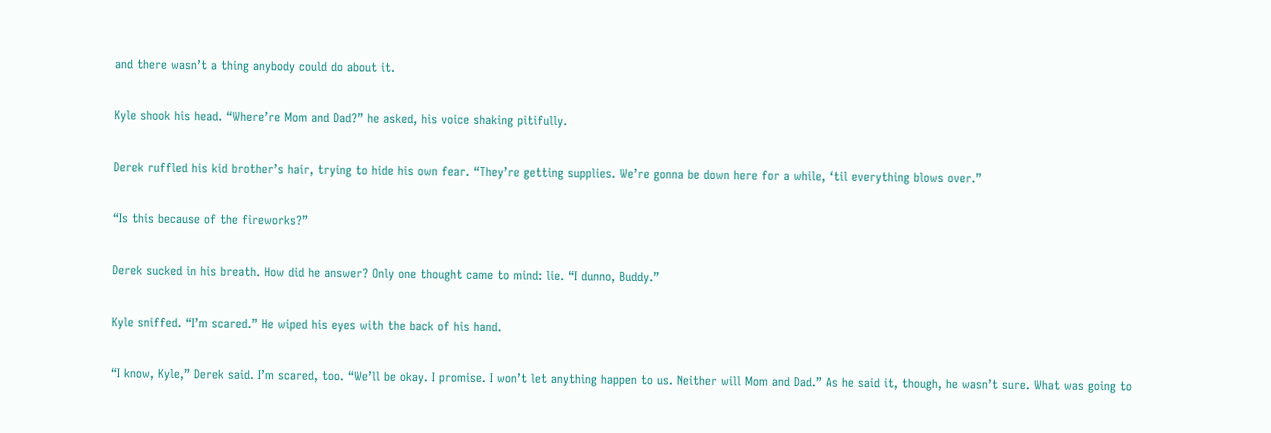and there wasn’t a thing anybody could do about it.

Kyle shook his head. “Where’re Mom and Dad?” he asked, his voice shaking pitifully.

Derek ruffled his kid brother’s hair, trying to hide his own fear. “They’re getting supplies. We’re gonna be down here for a while, ‘til everything blows over.”

“Is this because of the fireworks?”

Derek sucked in his breath. How did he answer? Only one thought came to mind: lie. “I dunno, Buddy.”

Kyle sniffed. “I’m scared.” He wiped his eyes with the back of his hand.

“I know, Kyle,” Derek said. I’m scared, too. “We’ll be okay. I promise. I won’t let anything happen to us. Neither will Mom and Dad.” As he said it, though, he wasn’t sure. What was going to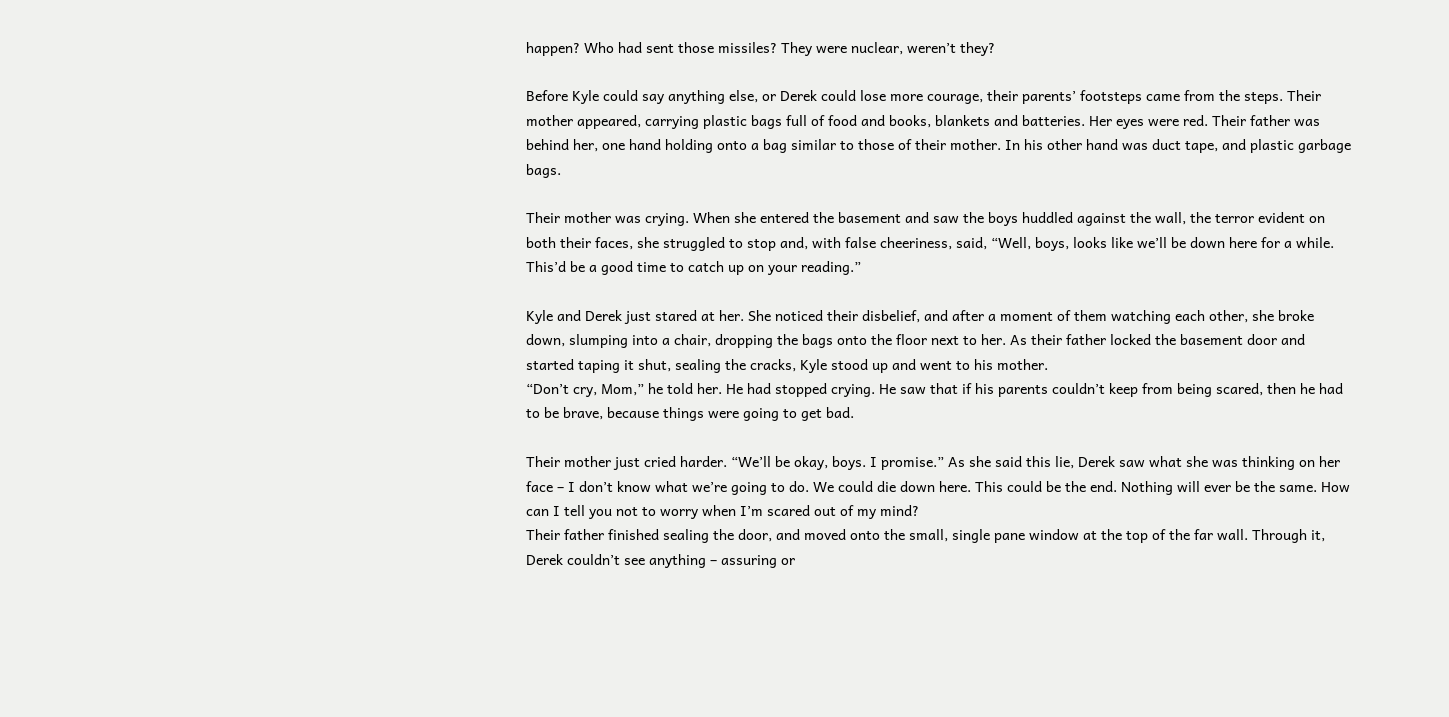happen? Who had sent those missiles? They were nuclear, weren’t they?

Before Kyle could say anything else, or Derek could lose more courage, their parents’ footsteps came from the steps. Their mother appeared, carrying plastic bags full of food and books, blankets and batteries. Her eyes were red. Their father was behind her, one hand holding onto a bag similar to those of their mother. In his other hand was duct tape, and plastic garbage bags.

Their mother was crying. When she entered the basement and saw the boys huddled against the wall, the terror evident on both their faces, she struggled to stop and, with false cheeriness, said, “Well, boys, looks like we’ll be down here for a while. This’d be a good time to catch up on your reading.”

Kyle and Derek just stared at her. She noticed their disbelief, and after a moment of them watching each other, she broke down, slumping into a chair, dropping the bags onto the floor next to her. As their father locked the basement door and started taping it shut, sealing the cracks, Kyle stood up and went to his mother.
“Don’t cry, Mom,” he told her. He had stopped crying. He saw that if his parents couldn’t keep from being scared, then he had to be brave, because things were going to get bad.

Their mother just cried harder. “We’ll be okay, boys. I promise.” As she said this lie, Derek saw what she was thinking on her face – I don’t know what we’re going to do. We could die down here. This could be the end. Nothing will ever be the same. How can I tell you not to worry when I’m scared out of my mind?
Their father finished sealing the door, and moved onto the small, single pane window at the top of the far wall. Through it, Derek couldn’t see anything – assuring or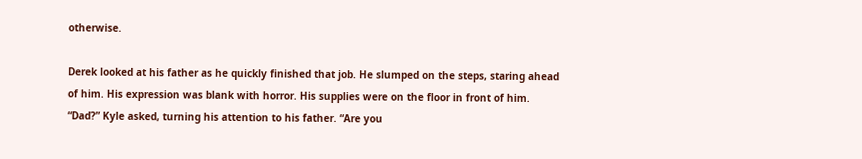otherwise.

Derek looked at his father as he quickly finished that job. He slumped on the steps, staring ahead of him. His expression was blank with horror. His supplies were on the floor in front of him.
“Dad?” Kyle asked, turning his attention to his father. “Are you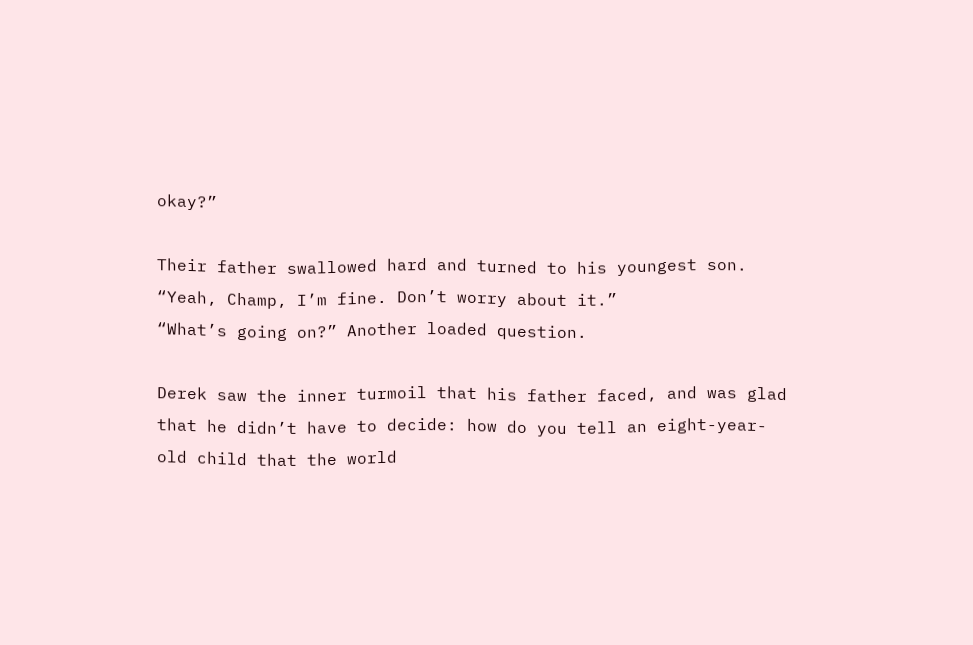okay?”

Their father swallowed hard and turned to his youngest son. “Yeah, Champ, I’m fine. Don’t worry about it.”
“What’s going on?” Another loaded question.

Derek saw the inner turmoil that his father faced, and was glad that he didn’t have to decide: how do you tell an eight-year-old child that the world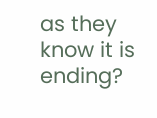as they know it is ending?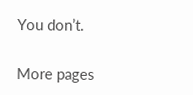You don’t.

More pages